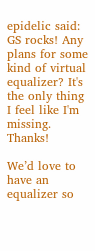epidelic said: GS rocks! Any plans for some kind of virtual equalizer? It's the only thing I feel like I'm missing. Thanks!

We’d love to have an equalizer so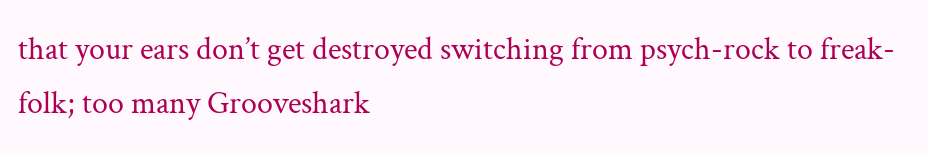that your ears don’t get destroyed switching from psych-rock to freak-folk; too many Grooveshark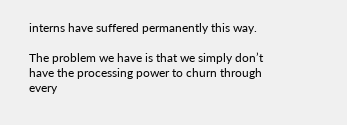interns have suffered permanently this way.

The problem we have is that we simply don’t have the processing power to churn through every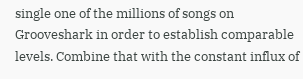single one of the millions of songs on Grooveshark in order to establish comparable levels. Combine that with the constant influx of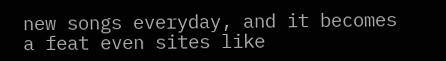new songs everyday, and it becomes a feat even sites like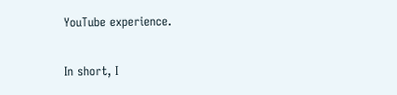YouTube experience.

In short, I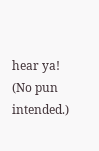hear ya! (No pun intended.)